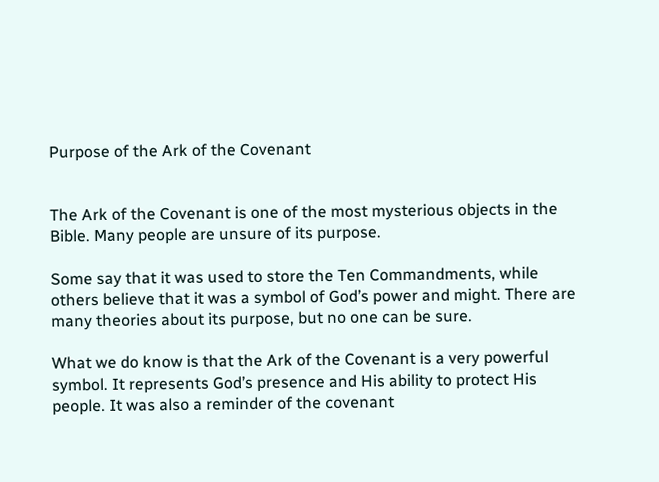Purpose of the Ark of the Covenant


The Ark of the Covenant is one of the most mysterious objects in the Bible. Many people are unsure of its purpose.

Some say that it was used to store the Ten Commandments, while others believe that it was a symbol of God’s power and might. There are many theories about its purpose, but no one can be sure.

What we do know is that the Ark of the Covenant is a very powerful symbol. It represents God’s presence and His ability to protect His people. It was also a reminder of the covenant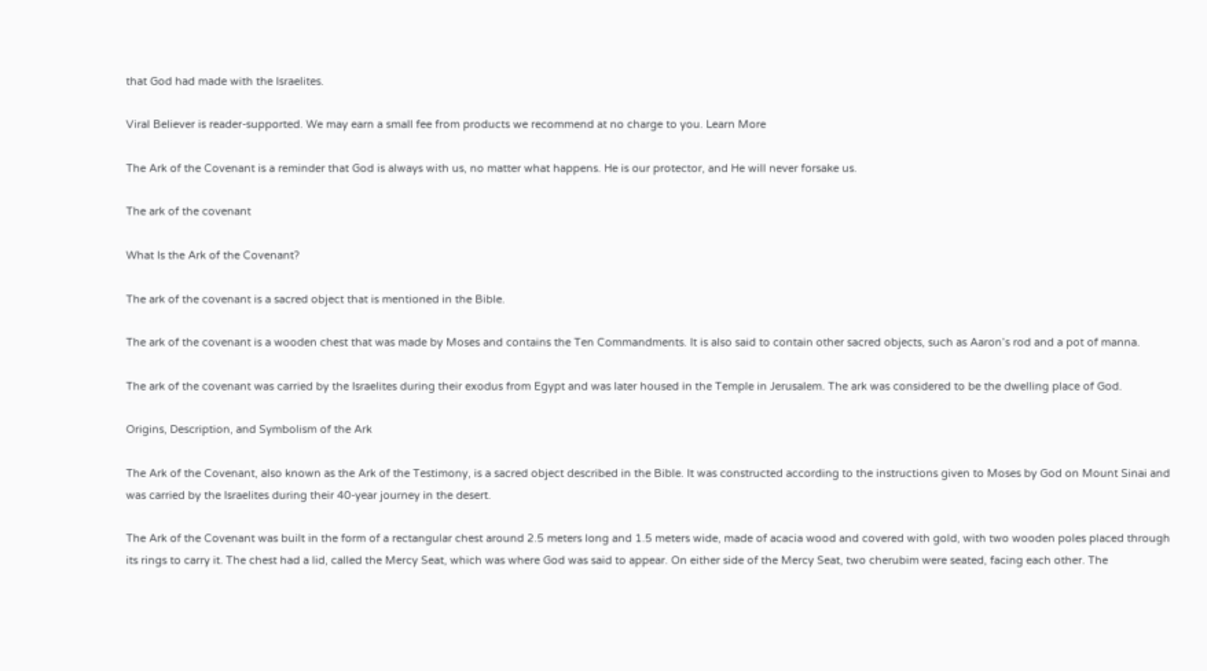that God had made with the Israelites.

Viral Believer is reader-supported. We may earn a small fee from products we recommend at no charge to you. Learn More

The Ark of the Covenant is a reminder that God is always with us, no matter what happens. He is our protector, and He will never forsake us.

The ark of the covenant

What Is the Ark of the Covenant?

The ark of the covenant is a sacred object that is mentioned in the Bible.

The ark of the covenant is a wooden chest that was made by Moses and contains the Ten Commandments. It is also said to contain other sacred objects, such as Aaron’s rod and a pot of manna.

The ark of the covenant was carried by the Israelites during their exodus from Egypt and was later housed in the Temple in Jerusalem. The ark was considered to be the dwelling place of God.

Origins, Description, and Symbolism of the Ark

The Ark of the Covenant, also known as the Ark of the Testimony, is a sacred object described in the Bible. It was constructed according to the instructions given to Moses by God on Mount Sinai and was carried by the Israelites during their 40-year journey in the desert.

The Ark of the Covenant was built in the form of a rectangular chest around 2.5 meters long and 1.5 meters wide, made of acacia wood and covered with gold, with two wooden poles placed through its rings to carry it. The chest had a lid, called the Mercy Seat, which was where God was said to appear. On either side of the Mercy Seat, two cherubim were seated, facing each other. The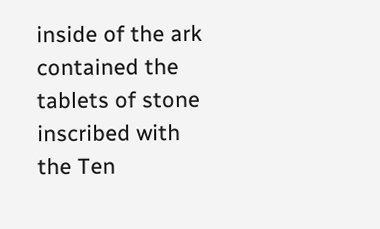inside of the ark contained the tablets of stone inscribed with the Ten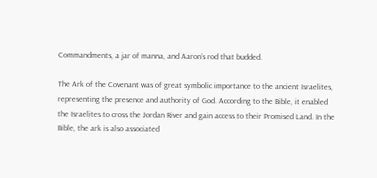Commandments, a jar of manna, and Aaron’s rod that budded.

The Ark of the Covenant was of great symbolic importance to the ancient Israelites, representing the presence and authority of God. According to the Bible, it enabled the Israelites to cross the Jordan River and gain access to their Promised Land. In the Bible, the ark is also associated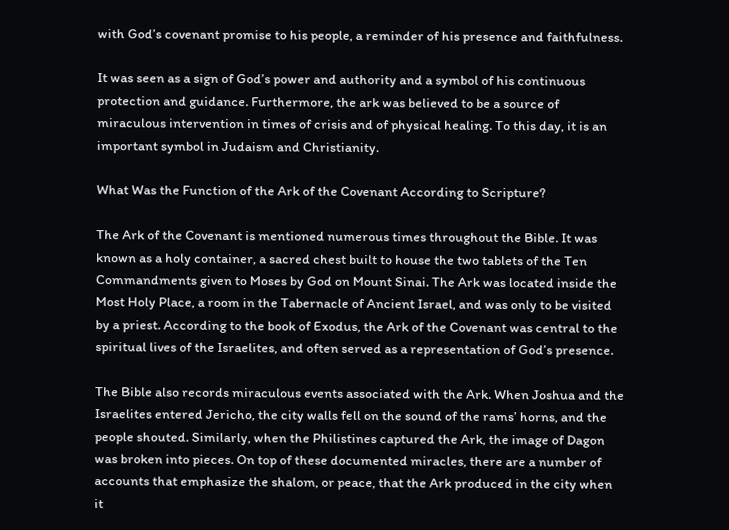with God’s covenant promise to his people, a reminder of his presence and faithfulness.

It was seen as a sign of God’s power and authority and a symbol of his continuous protection and guidance. Furthermore, the ark was believed to be a source of miraculous intervention in times of crisis and of physical healing. To this day, it is an important symbol in Judaism and Christianity.

What Was the Function of the Ark of the Covenant According to Scripture?

The Ark of the Covenant is mentioned numerous times throughout the Bible. It was known as a holy container, a sacred chest built to house the two tablets of the Ten Commandments given to Moses by God on Mount Sinai. The Ark was located inside the Most Holy Place, a room in the Tabernacle of Ancient Israel, and was only to be visited by a priest. According to the book of Exodus, the Ark of the Covenant was central to the spiritual lives of the Israelites, and often served as a representation of God’s presence.

The Bible also records miraculous events associated with the Ark. When Joshua and the Israelites entered Jericho, the city walls fell on the sound of the rams’ horns, and the people shouted. Similarly, when the Philistines captured the Ark, the image of Dagon was broken into pieces. On top of these documented miracles, there are a number of accounts that emphasize the shalom, or peace, that the Ark produced in the city when it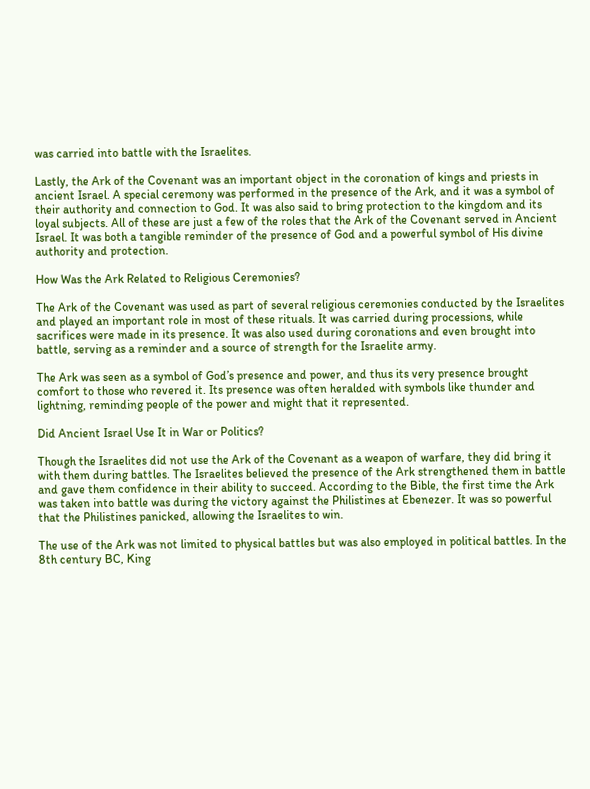was carried into battle with the Israelites.

Lastly, the Ark of the Covenant was an important object in the coronation of kings and priests in ancient Israel. A special ceremony was performed in the presence of the Ark, and it was a symbol of their authority and connection to God. It was also said to bring protection to the kingdom and its loyal subjects. All of these are just a few of the roles that the Ark of the Covenant served in Ancient Israel. It was both a tangible reminder of the presence of God and a powerful symbol of His divine authority and protection.

How Was the Ark Related to Religious Ceremonies?

The Ark of the Covenant was used as part of several religious ceremonies conducted by the Israelites and played an important role in most of these rituals. It was carried during processions, while sacrifices were made in its presence. It was also used during coronations and even brought into battle, serving as a reminder and a source of strength for the Israelite army.

The Ark was seen as a symbol of God’s presence and power, and thus its very presence brought comfort to those who revered it. Its presence was often heralded with symbols like thunder and lightning, reminding people of the power and might that it represented.

Did Ancient Israel Use It in War or Politics?

Though the Israelites did not use the Ark of the Covenant as a weapon of warfare, they did bring it with them during battles. The Israelites believed the presence of the Ark strengthened them in battle and gave them confidence in their ability to succeed. According to the Bible, the first time the Ark was taken into battle was during the victory against the Philistines at Ebenezer. It was so powerful that the Philistines panicked, allowing the Israelites to win.

The use of the Ark was not limited to physical battles but was also employed in political battles. In the 8th century BC, King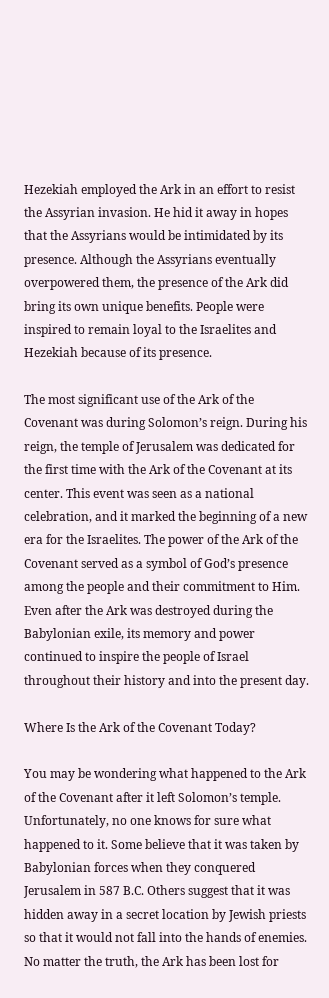Hezekiah employed the Ark in an effort to resist the Assyrian invasion. He hid it away in hopes that the Assyrians would be intimidated by its presence. Although the Assyrians eventually overpowered them, the presence of the Ark did bring its own unique benefits. People were inspired to remain loyal to the Israelites and Hezekiah because of its presence.

The most significant use of the Ark of the Covenant was during Solomon’s reign. During his reign, the temple of Jerusalem was dedicated for the first time with the Ark of the Covenant at its center. This event was seen as a national celebration, and it marked the beginning of a new era for the Israelites. The power of the Ark of the Covenant served as a symbol of God’s presence among the people and their commitment to Him. Even after the Ark was destroyed during the Babylonian exile, its memory and power continued to inspire the people of Israel throughout their history and into the present day.

Where Is the Ark of the Covenant Today?

You may be wondering what happened to the Ark of the Covenant after it left Solomon’s temple. Unfortunately, no one knows for sure what happened to it. Some believe that it was taken by Babylonian forces when they conquered Jerusalem in 587 B.C. Others suggest that it was hidden away in a secret location by Jewish priests so that it would not fall into the hands of enemies. No matter the truth, the Ark has been lost for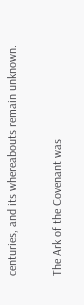centuries, and its whereabouts remain unknown.


The Ark of the Covenant was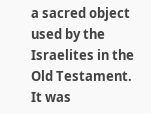a sacred object used by the Israelites in the Old Testament. It was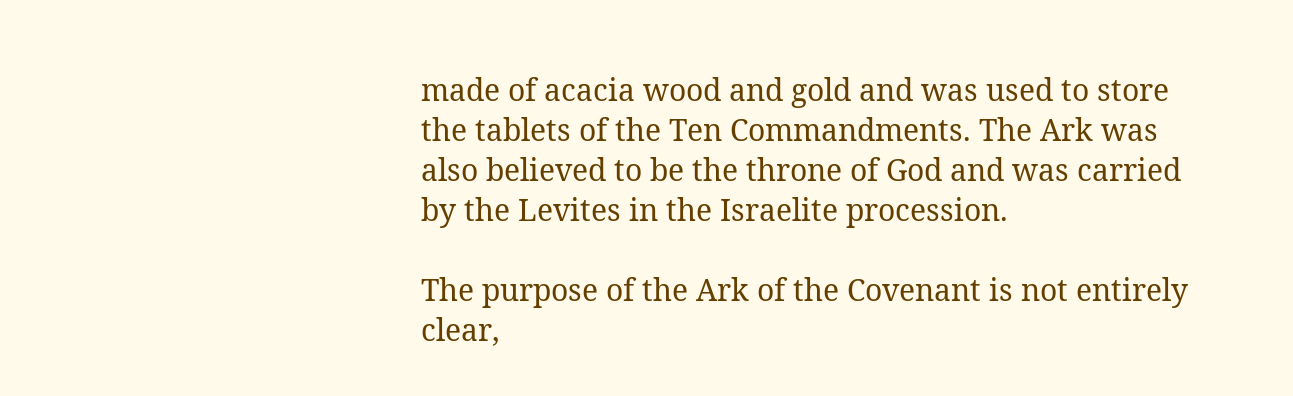made of acacia wood and gold and was used to store the tablets of the Ten Commandments. The Ark was also believed to be the throne of God and was carried by the Levites in the Israelite procession.

The purpose of the Ark of the Covenant is not entirely clear,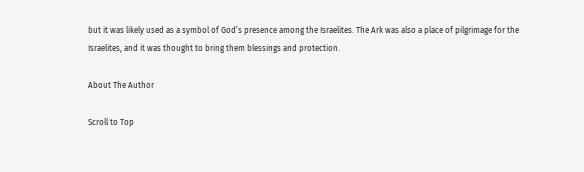but it was likely used as a symbol of God’s presence among the Israelites. The Ark was also a place of pilgrimage for the Israelites, and it was thought to bring them blessings and protection.

About The Author

Scroll to Top